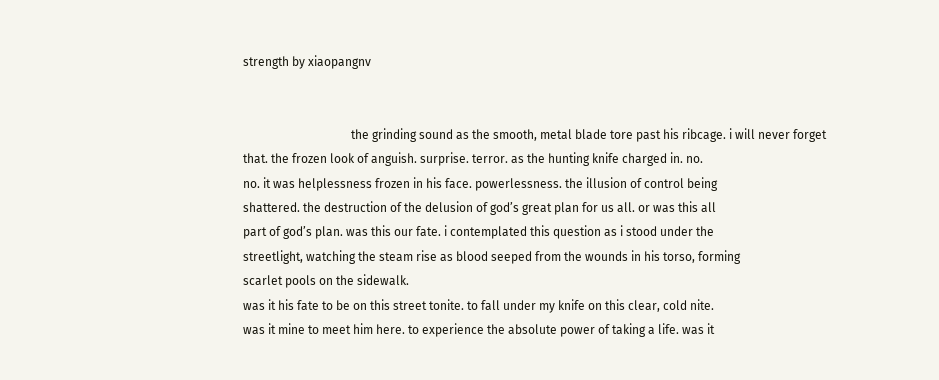strength by xiaopangnv


                                    the grinding sound as the smooth, metal blade tore past his ribcage. i will never forget
that. the frozen look of anguish. surprise. terror. as the hunting knife charged in. no.
no. it was helplessness frozen in his face. powerlessness. the illusion of control being
shattered. the destruction of the delusion of god’s great plan for us all. or was this all
part of god’s plan. was this our fate. i contemplated this question as i stood under the
streetlight, watching the steam rise as blood seeped from the wounds in his torso, forming
scarlet pools on the sidewalk.
was it his fate to be on this street tonite. to fall under my knife on this clear, cold nite.
was it mine to meet him here. to experience the absolute power of taking a life. was it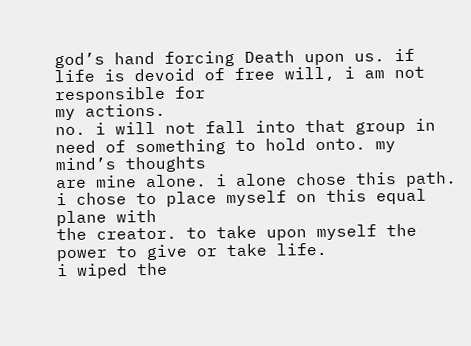god’s hand forcing Death upon us. if life is devoid of free will, i am not responsible for
my actions.
no. i will not fall into that group in need of something to hold onto. my mind’s thoughts
are mine alone. i alone chose this path. i chose to place myself on this equal plane with
the creator. to take upon myself the power to give or take life.
i wiped the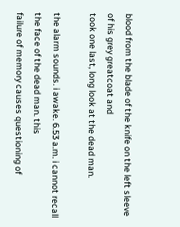blood from the blade of the knife on the left sleeve of his grey greatcoat and
took one last, long look at the dead man.

the alarm sounds. i awake. 6.53 a.m. i cannot recall the face of the dead man. this
failure of memory causes questioning of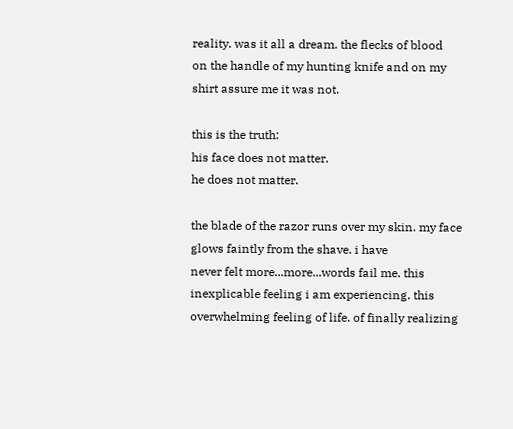reality. was it all a dream. the flecks of blood
on the handle of my hunting knife and on my shirt assure me it was not.

this is the truth:
his face does not matter.
he does not matter.

the blade of the razor runs over my skin. my face glows faintly from the shave. i have
never felt more...more...words fail me. this inexplicable feeling i am experiencing. this
overwhelming feeling of life. of finally realizing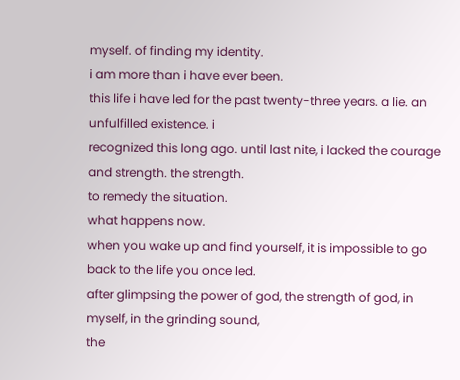myself. of finding my identity.
i am more than i have ever been.
this life i have led for the past twenty-three years. a lie. an unfulfilled existence. i
recognized this long ago. until last nite, i lacked the courage and strength. the strength.
to remedy the situation.
what happens now.
when you wake up and find yourself, it is impossible to go back to the life you once led.
after glimpsing the power of god, the strength of god, in myself, in the grinding sound,
the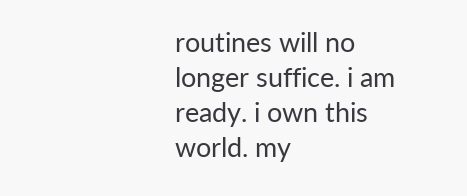routines will no longer suffice. i am ready. i own this world. my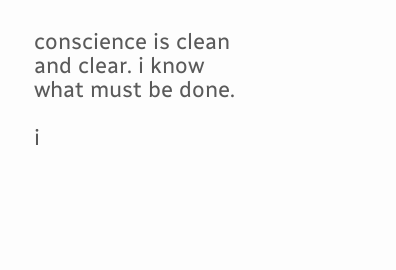conscience is clean
and clear. i know what must be done.

i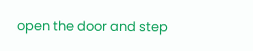open the door and step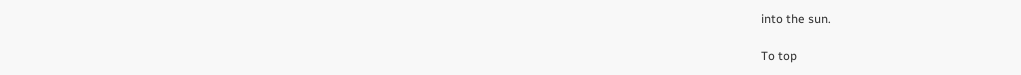into the sun.

To top